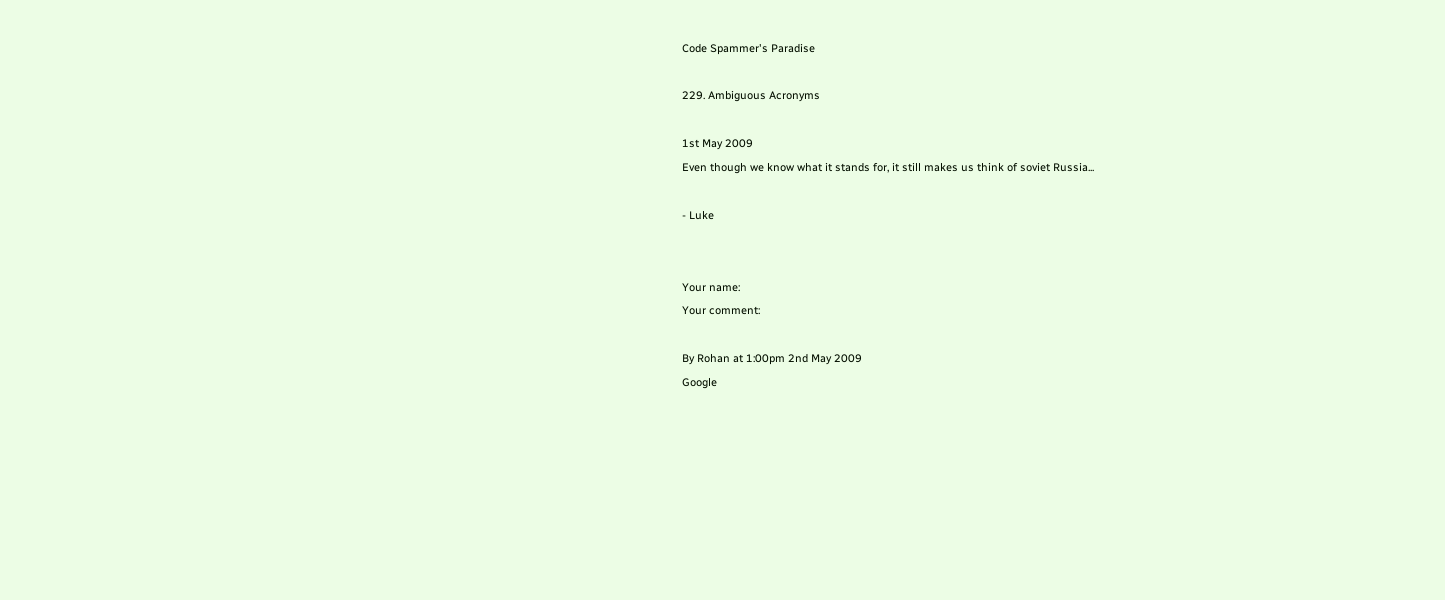Code Spammer's Paradise

229. Ambiguous Acronyms

1st May 2009
Even though we know what it stands for, it still makes us think of soviet Russia...

- Luke


Your name:
Your comment:

By Rohan at 1:00pm 2nd May 2009
Google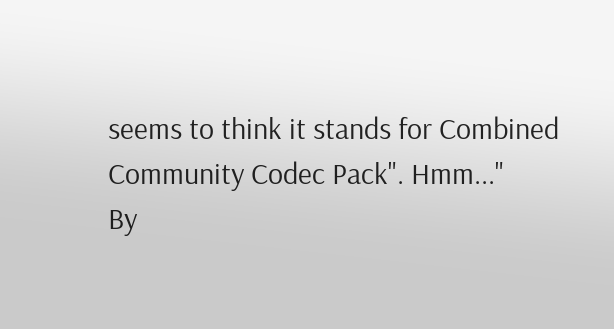seems to think it stands for Combined Community Codec Pack". Hmm..."
By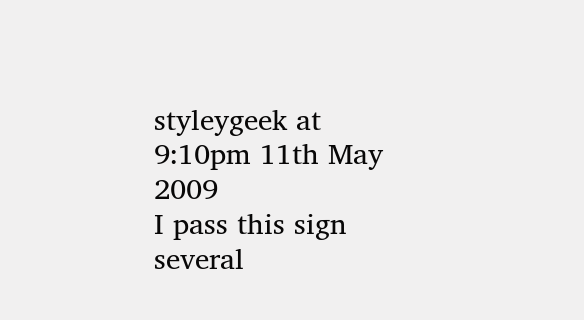styleygeek at 9:10pm 11th May 2009
I pass this sign several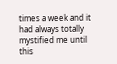times a week and it had always totally mystified me until this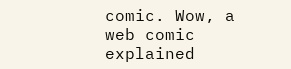comic. Wow, a web comic explained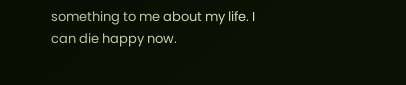something to me about my life. I can die happy now.